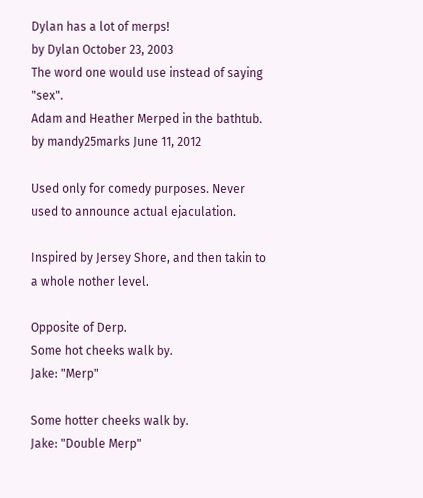Dylan has a lot of merps!
by Dylan October 23, 2003
The word one would use instead of saying "sex".
Adam and Heather Merped in the bathtub.
by mandy25marks June 11, 2012

Used only for comedy purposes. Never used to announce actual ejaculation.

Inspired by Jersey Shore, and then takin to a whole nother level.

Opposite of Derp.
Some hot cheeks walk by.
Jake: "Merp"

Some hotter cheeks walk by.
Jake: "Double Merp"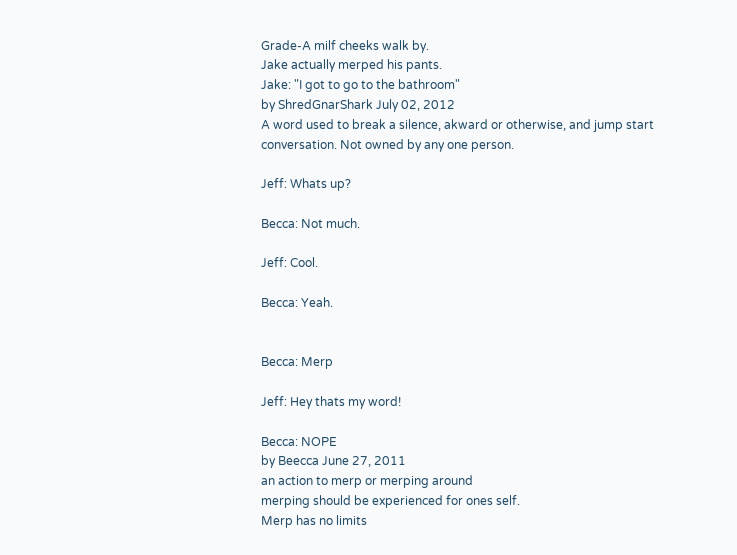Grade-A milf cheeks walk by.
Jake actually merped his pants.
Jake: "I got to go to the bathroom"
by ShredGnarShark July 02, 2012
A word used to break a silence, akward or otherwise, and jump start conversation. Not owned by any one person.

Jeff: Whats up?

Becca: Not much.

Jeff: Cool.

Becca: Yeah.


Becca: Merp

Jeff: Hey thats my word!

Becca: NOPE
by Beecca June 27, 2011
an action to merp or merping around
merping should be experienced for ones self.
Merp has no limits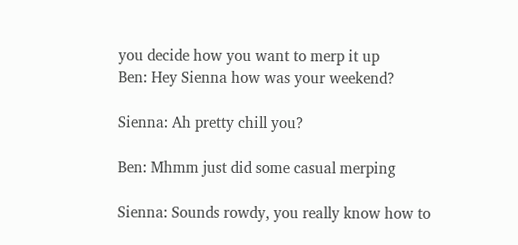you decide how you want to merp it up
Ben: Hey Sienna how was your weekend?

Sienna: Ah pretty chill you?

Ben: Mhmm just did some casual merping

Sienna: Sounds rowdy, you really know how to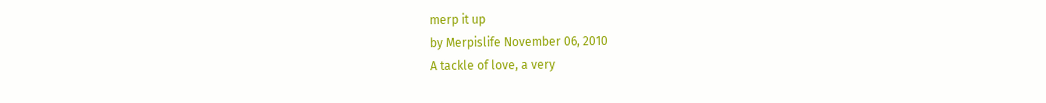merp it up
by Merpislife November 06, 2010
A tackle of love, a very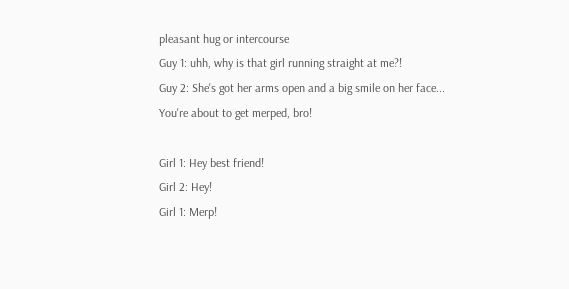pleasant hug or intercourse
Guy 1: uhh, why is that girl running straight at me?!
Guy 2: She's got her arms open and a big smile on her face... You're about to get merped, bro!

Girl 1: Hey best friend!
Girl 2: Hey!
Girl 1: Merp!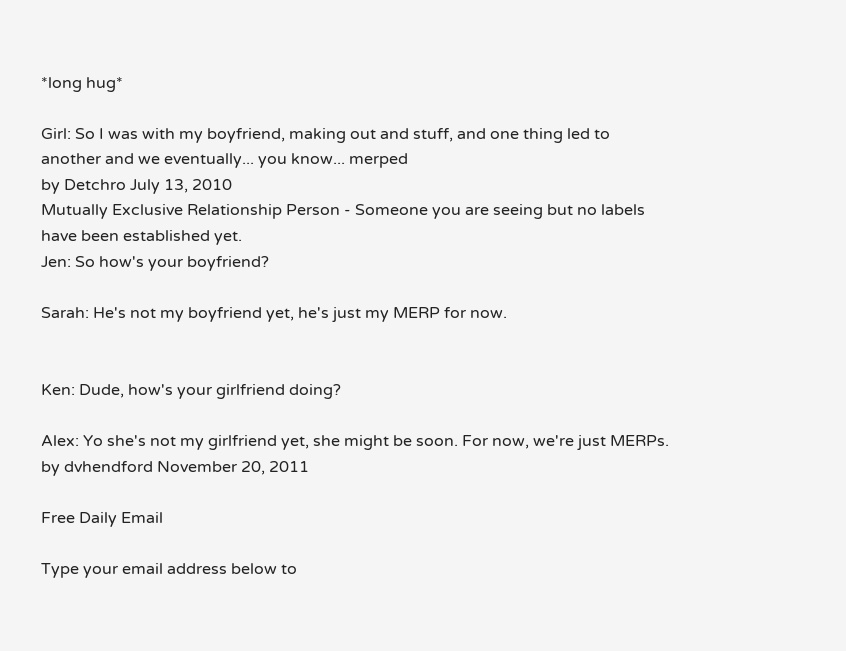*long hug*

Girl: So I was with my boyfriend, making out and stuff, and one thing led to another and we eventually... you know... merped
by Detchro July 13, 2010
Mutually Exclusive Relationship Person - Someone you are seeing but no labels have been established yet.
Jen: So how's your boyfriend?

Sarah: He's not my boyfriend yet, he's just my MERP for now.


Ken: Dude, how's your girlfriend doing?

Alex: Yo she's not my girlfriend yet, she might be soon. For now, we're just MERPs.
by dvhendford November 20, 2011

Free Daily Email

Type your email address below to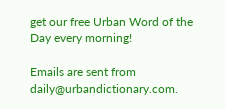get our free Urban Word of the Day every morning!

Emails are sent from daily@urbandictionary.com.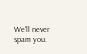We'll never spam you.